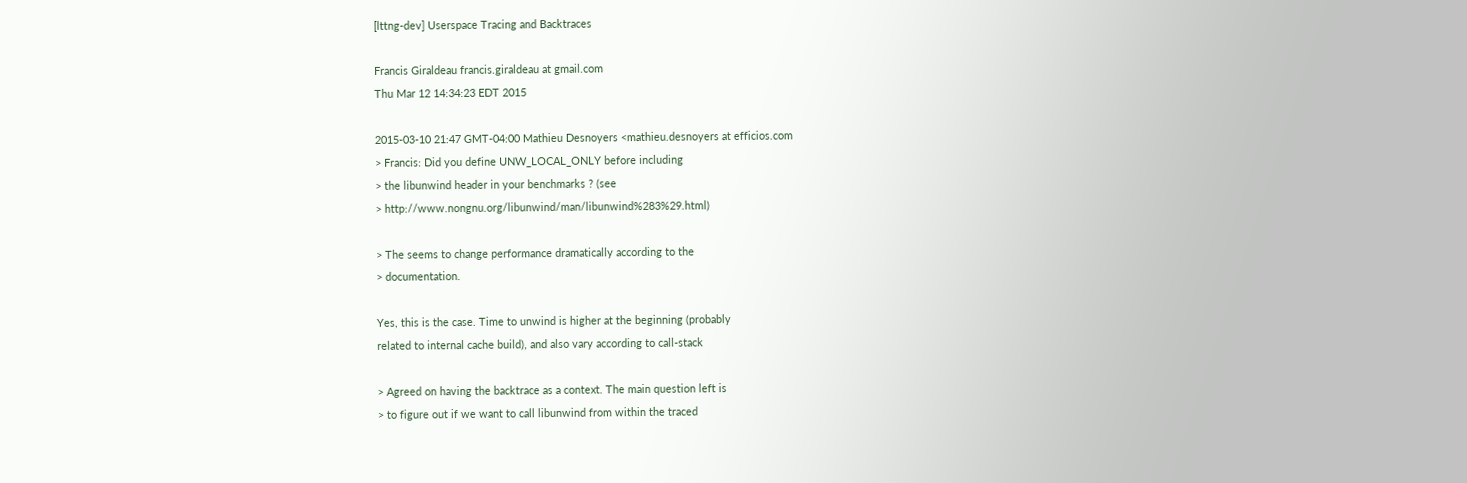[lttng-dev] Userspace Tracing and Backtraces

Francis Giraldeau francis.giraldeau at gmail.com
Thu Mar 12 14:34:23 EDT 2015

2015-03-10 21:47 GMT-04:00 Mathieu Desnoyers <mathieu.desnoyers at efficios.com
> Francis: Did you define UNW_LOCAL_ONLY before including
> the libunwind header in your benchmarks ? (see
> http://www.nongnu.org/libunwind/man/libunwind%283%29.html)

> The seems to change performance dramatically according to the
> documentation.

Yes, this is the case. Time to unwind is higher at the beginning (probably
related to internal cache build), and also vary according to call-stack

> Agreed on having the backtrace as a context. The main question left is
> to figure out if we want to call libunwind from within the traced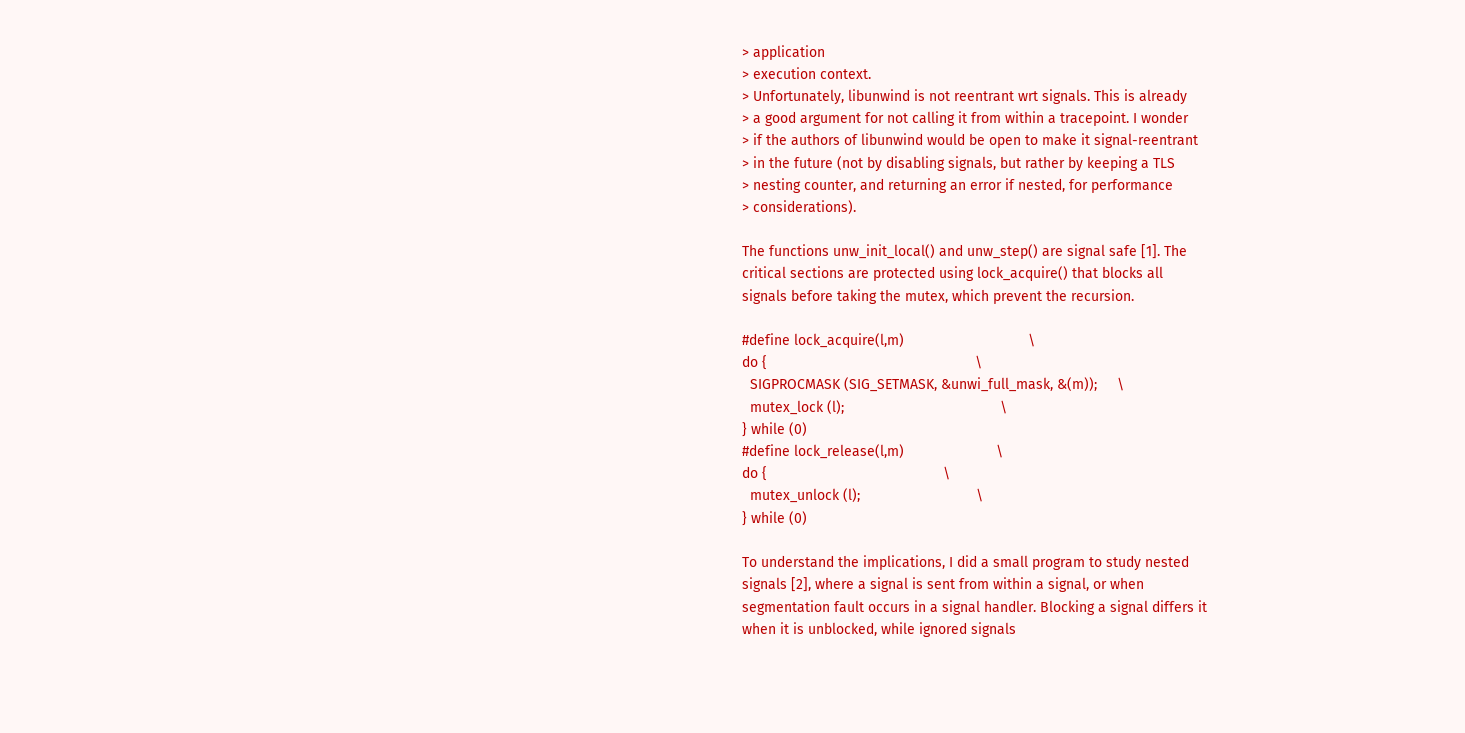> application
> execution context.
> Unfortunately, libunwind is not reentrant wrt signals. This is already
> a good argument for not calling it from within a tracepoint. I wonder
> if the authors of libunwind would be open to make it signal-reentrant
> in the future (not by disabling signals, but rather by keeping a TLS
> nesting counter, and returning an error if nested, for performance
> considerations).

The functions unw_init_local() and unw_step() are signal safe [1]. The
critical sections are protected using lock_acquire() that blocks all
signals before taking the mutex, which prevent the recursion.

#define lock_acquire(l,m)                               \
do {                                                    \
  SIGPROCMASK (SIG_SETMASK, &unwi_full_mask, &(m));     \
  mutex_lock (l);                                       \
} while (0)
#define lock_release(l,m)                       \
do {                                            \
  mutex_unlock (l);                             \
} while (0)

To understand the implications, I did a small program to study nested
signals [2], where a signal is sent from within a signal, or when
segmentation fault occurs in a signal handler. Blocking a signal differs it
when it is unblocked, while ignored signals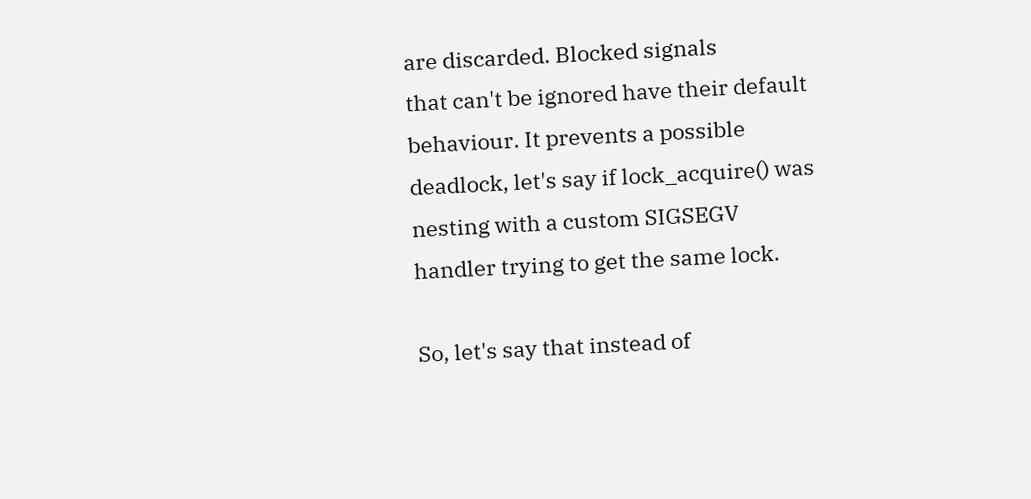are discarded. Blocked signals
that can't be ignored have their default behaviour. It prevents a possible
deadlock, let's say if lock_acquire() was nesting with a custom SIGSEGV
handler trying to get the same lock.

So, let's say that instead of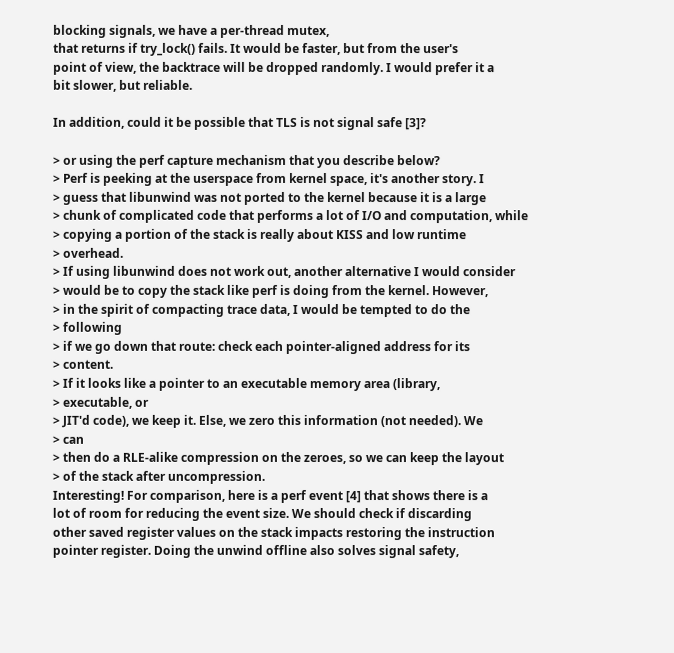blocking signals, we have a per-thread mutex,
that returns if try_lock() fails. It would be faster, but from the user's
point of view, the backtrace will be dropped randomly. I would prefer it a
bit slower, but reliable.

In addition, could it be possible that TLS is not signal safe [3]?

> or using the perf capture mechanism that you describe below?
> Perf is peeking at the userspace from kernel space, it's another story. I
> guess that libunwind was not ported to the kernel because it is a large
> chunk of complicated code that performs a lot of I/O and computation, while
> copying a portion of the stack is really about KISS and low runtime
> overhead.
> If using libunwind does not work out, another alternative I would consider
> would be to copy the stack like perf is doing from the kernel. However,
> in the spirit of compacting trace data, I would be tempted to do the
> following
> if we go down that route: check each pointer-aligned address for its
> content.
> If it looks like a pointer to an executable memory area (library,
> executable, or
> JIT'd code), we keep it. Else, we zero this information (not needed). We
> can
> then do a RLE-alike compression on the zeroes, so we can keep the layout
> of the stack after uncompression.
Interesting! For comparison, here is a perf event [4] that shows there is a
lot of room for reducing the event size. We should check if discarding
other saved register values on the stack impacts restoring the instruction
pointer register. Doing the unwind offline also solves signal safety,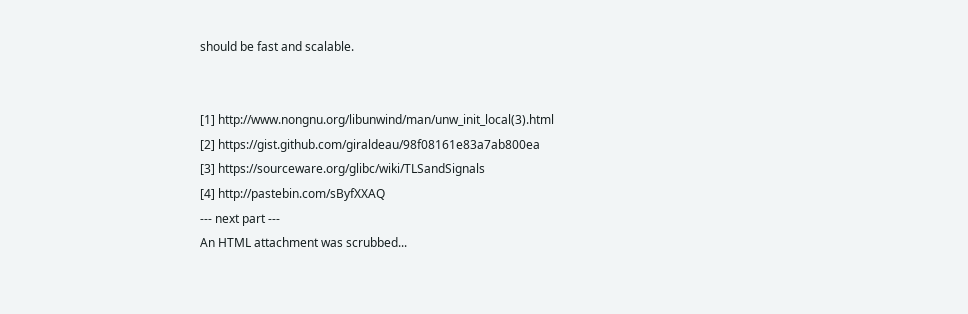should be fast and scalable.


[1] http://www.nongnu.org/libunwind/man/unw_init_local(3).html
[2] https://gist.github.com/giraldeau/98f08161e83a7ab800ea
[3] https://sourceware.org/glibc/wiki/TLSandSignals
[4] http://pastebin.com/sByfXXAQ
--- next part ---
An HTML attachment was scrubbed...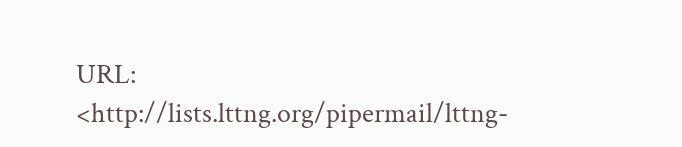URL: <http://lists.lttng.org/pipermail/lttng-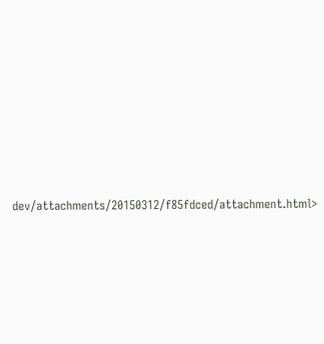dev/attachments/20150312/f85fdced/attachment.html>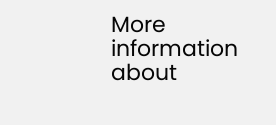More information about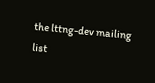the lttng-dev mailing list